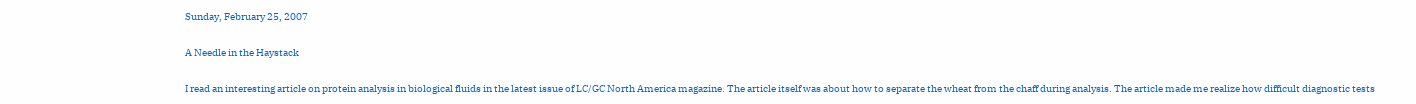Sunday, February 25, 2007

A Needle in the Haystack

I read an interesting article on protein analysis in biological fluids in the latest issue of LC/GC North America magazine. The article itself was about how to separate the wheat from the chaff during analysis. The article made me realize how difficult diagnostic tests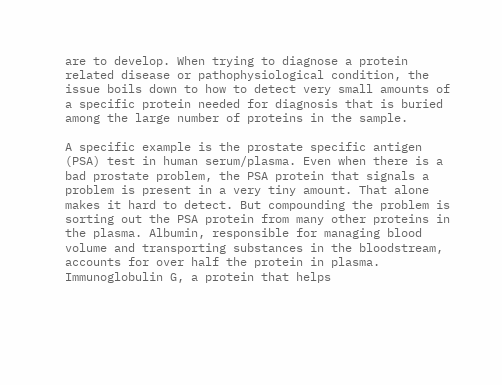are to develop. When trying to diagnose a protein related disease or pathophysiological condition, the issue boils down to how to detect very small amounts of a specific protein needed for diagnosis that is buried among the large number of proteins in the sample.

A specific example is the prostate specific antigen (PSA) test in human serum/plasma. Even when there is a bad prostate problem, the PSA protein that signals a problem is present in a very tiny amount. That alone makes it hard to detect. But compounding the problem is sorting out the PSA protein from many other proteins in the plasma. Albumin, responsible for managing blood volume and transporting substances in the bloodstream, accounts for over half the protein in plasma. Immunoglobulin G, a protein that helps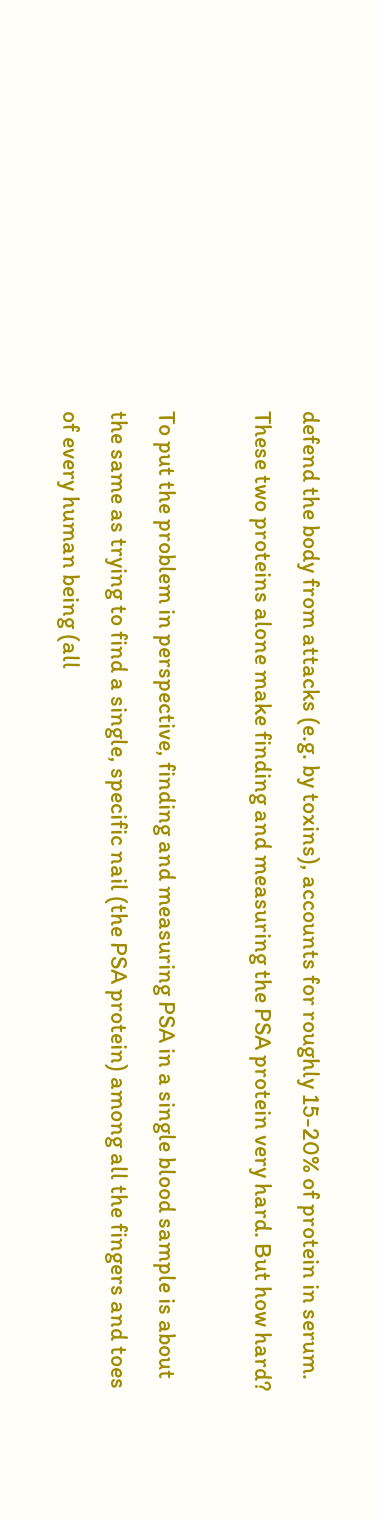defend the body from attacks (e.g. by toxins), accounts for roughly 15-20% of protein in serum. These two proteins alone make finding and measuring the PSA protein very hard. But how hard?

To put the problem in perspective, finding and measuring PSA in a single blood sample is about the same as trying to find a single, specific nail (the PSA protein) among all the fingers and toes of every human being (all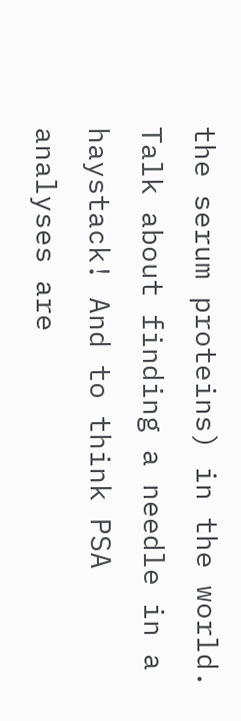the serum proteins) in the world. Talk about finding a needle in a haystack! And to think PSA analyses are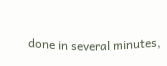done in several minutes,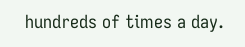hundreds of times a day.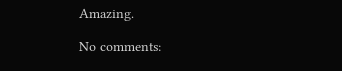Amazing.

No comments: